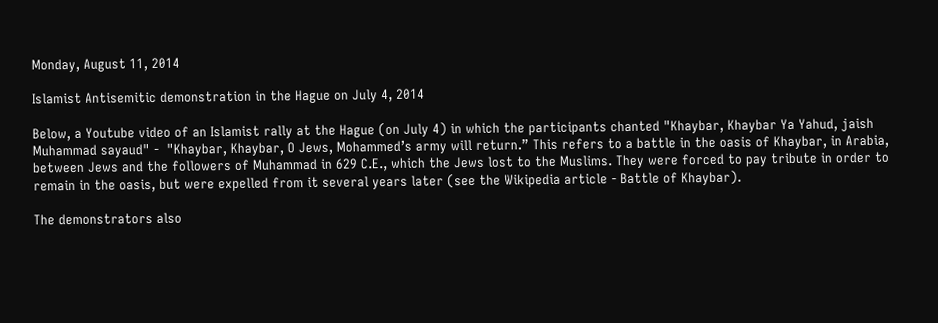Monday, August 11, 2014

Islamist Antisemitic demonstration in the Hague on July 4, 2014

Below, a Youtube video of an Islamist rally at the Hague (on July 4) in which the participants chanted "Khaybar, Khaybar Ya Yahud, jaish Muhammad sayaud" -  "Khaybar, Khaybar, O Jews, Mohammed’s army will return.” This refers to a battle in the oasis of Khaybar, in Arabia, between Jews and the followers of Muhammad in 629 C.E., which the Jews lost to the Muslims. They were forced to pay tribute in order to remain in the oasis, but were expelled from it several years later (see the Wikipedia article - Battle of Khaybar).

The demonstrators also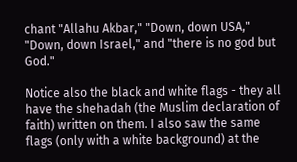chant "Allahu Akbar," "Down, down USA," "Down, down Israel," and "there is no god but God."

Notice also the black and white flags - they all have the shehadah (the Muslim declaration of faith) written on them. I also saw the same flags (only with a white background) at the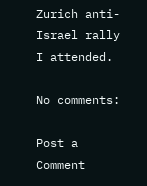Zurich anti-Israel rally I attended.

No comments:

Post a Comment